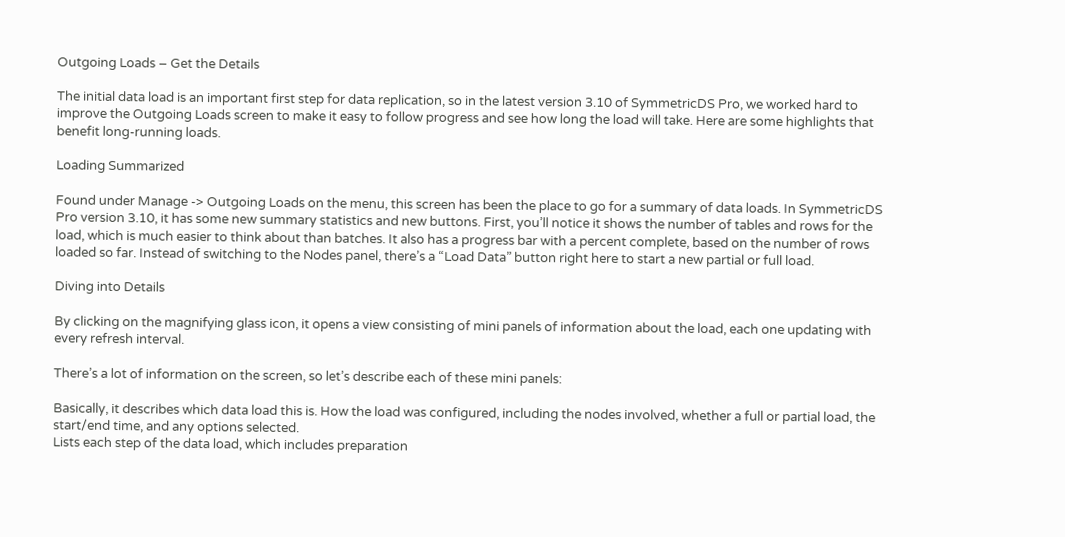Outgoing Loads – Get the Details

The initial data load is an important first step for data replication, so in the latest version 3.10 of SymmetricDS Pro, we worked hard to improve the Outgoing Loads screen to make it easy to follow progress and see how long the load will take. Here are some highlights that benefit long-running loads.

Loading Summarized

Found under Manage -> Outgoing Loads on the menu, this screen has been the place to go for a summary of data loads. In SymmetricDS Pro version 3.10, it has some new summary statistics and new buttons. First, you’ll notice it shows the number of tables and rows for the load, which is much easier to think about than batches. It also has a progress bar with a percent complete, based on the number of rows loaded so far. Instead of switching to the Nodes panel, there’s a “Load Data” button right here to start a new partial or full load.

Diving into Details

By clicking on the magnifying glass icon, it opens a view consisting of mini panels of information about the load, each one updating with every refresh interval.

There’s a lot of information on the screen, so let’s describe each of these mini panels:

Basically, it describes which data load this is. How the load was configured, including the nodes involved, whether a full or partial load, the start/end time, and any options selected.
Lists each step of the data load, which includes preparation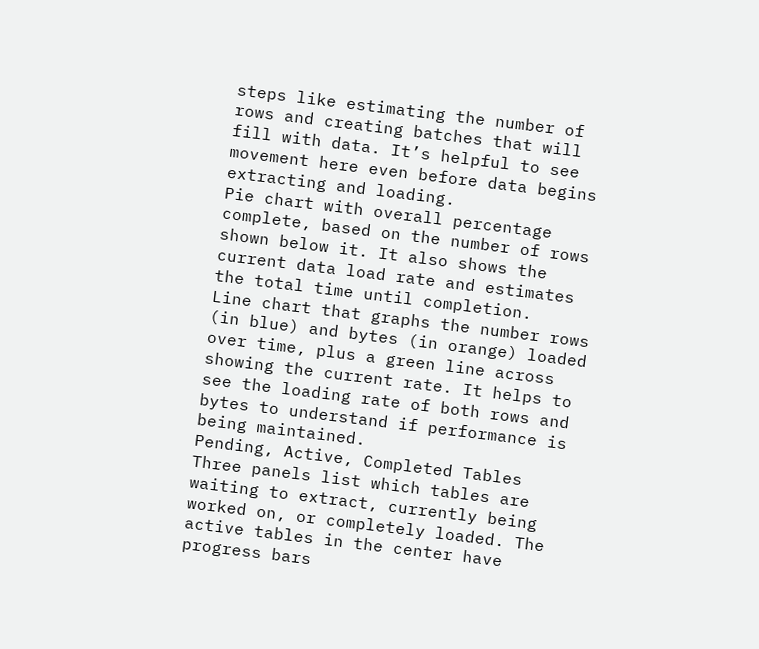steps like estimating the number of rows and creating batches that will fill with data. It’s helpful to see movement here even before data begins extracting and loading.
Pie chart with overall percentage complete, based on the number of rows shown below it. It also shows the current data load rate and estimates the total time until completion.
Line chart that graphs the number rows (in blue) and bytes (in orange) loaded over time, plus a green line across showing the current rate. It helps to see the loading rate of both rows and bytes to understand if performance is being maintained.
Pending, Active, Completed Tables
Three panels list which tables are waiting to extract, currently being worked on, or completely loaded. The active tables in the center have progress bars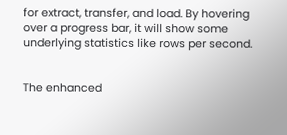for extract, transfer, and load. By hovering over a progress bar, it will show some underlying statistics like rows per second.


The enhanced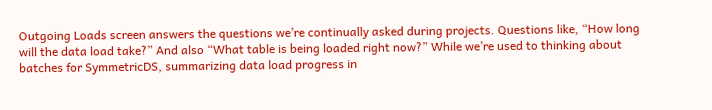Outgoing Loads screen answers the questions we’re continually asked during projects. Questions like, “How long will the data load take?” And also “What table is being loaded right now?” While we’re used to thinking about batches for SymmetricDS, summarizing data load progress in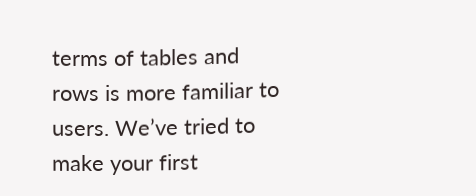terms of tables and rows is more familiar to users. We’ve tried to make your first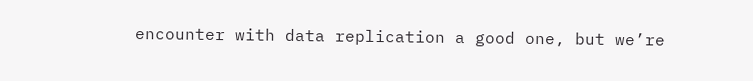encounter with data replication a good one, but we’re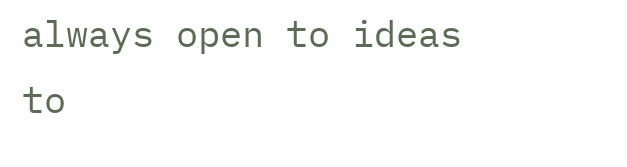always open to ideas to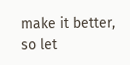make it better, so let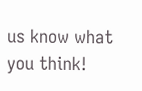us know what you think!